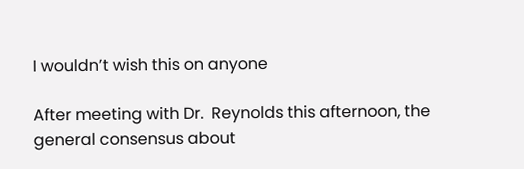I wouldn’t wish this on anyone

After meeting with Dr.  Reynolds this afternoon, the general consensus about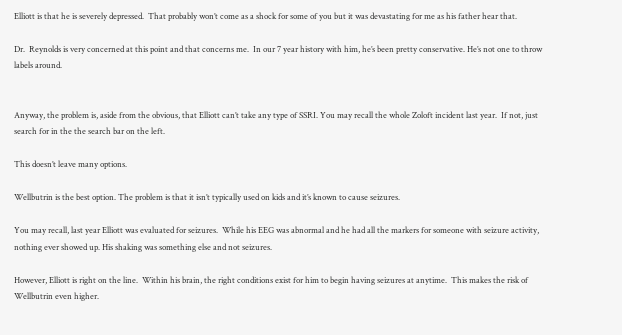Elliott is that he is severely depressed.  That probably won’t come as a shock for some of you but it was devastating for me as his father hear that.

Dr.  Reynolds is very concerned at this point and that concerns me.  In our 7 year history with him, he’s been pretty conservative. He’s not one to throw labels around.


Anyway, the problem is, aside from the obvious, that Elliott can’t take any type of SSRI. You may recall the whole Zoloft incident last year.  If not, just search for in the the search bar on the left.

This doesn’t leave many options.

Wellbutrin is the best option. The problem is that it isn’t typically used on kids and it’s known to cause seizures.

You may recall, last year Elliott was evaluated for seizures.  While his EEG was abnormal and he had all the markers for someone with seizure activity, nothing ever showed up. His shaking was something else and not seizures.

However, Elliott is right on the line.  Within his brain, the right conditions exist for him to begin having seizures at anytime.  This makes the risk of Wellbutrin even higher.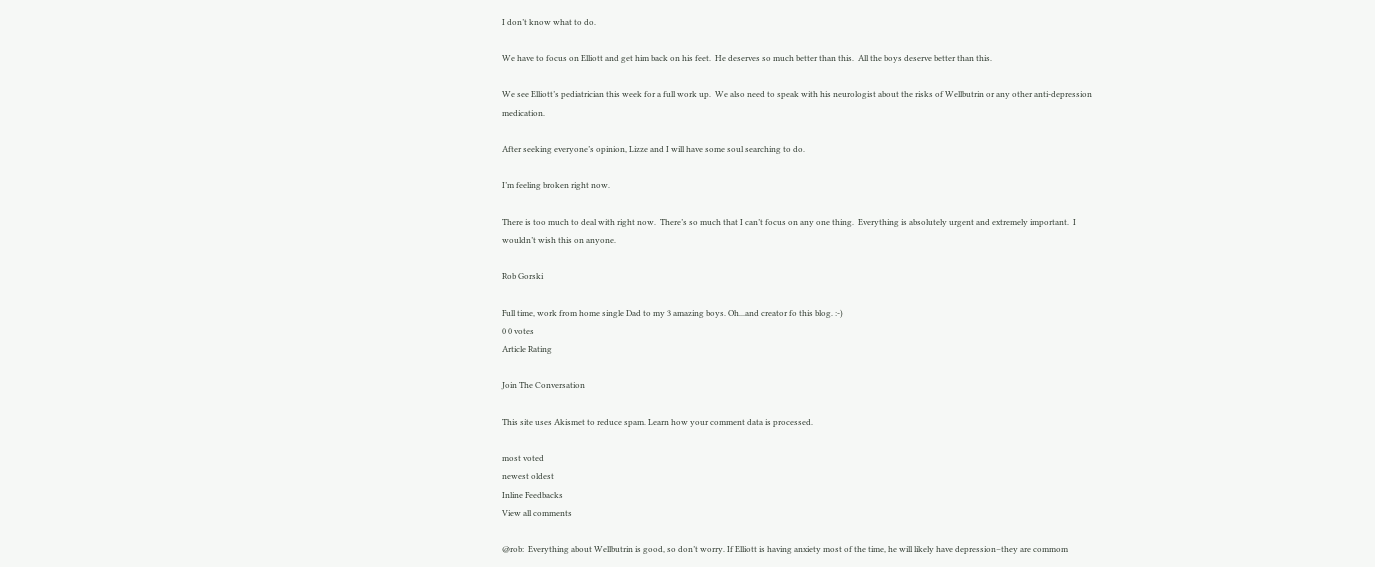I don’t know what to do.

We have to focus on Elliott and get him back on his feet.  He deserves so much better than this.  All the boys deserve better than this.

We see Elliott’s pediatrician this week for a full work up.  We also need to speak with his neurologist about the risks of Wellbutrin or any other anti-depression medication.

After seeking everyone’s opinion, Lizze and I will have some soul searching to do.

I’m feeling broken right now.

There is too much to deal with right now.  There’s so much that I can’t focus on any one thing.  Everything is absolutely urgent and extremely important.  I wouldn’t wish this on anyone.

Rob Gorski

Full time, work from home single Dad to my 3 amazing boys. Oh...and creator fo this blog. :-)
0 0 votes
Article Rating

Join The Conversation

This site uses Akismet to reduce spam. Learn how your comment data is processed.

most voted
newest oldest
Inline Feedbacks
View all comments

@rob:  Everything about Wellbutrin is good, so don’t worry. If Elliott is having anxiety most of the time, he will likely have depression–they are commom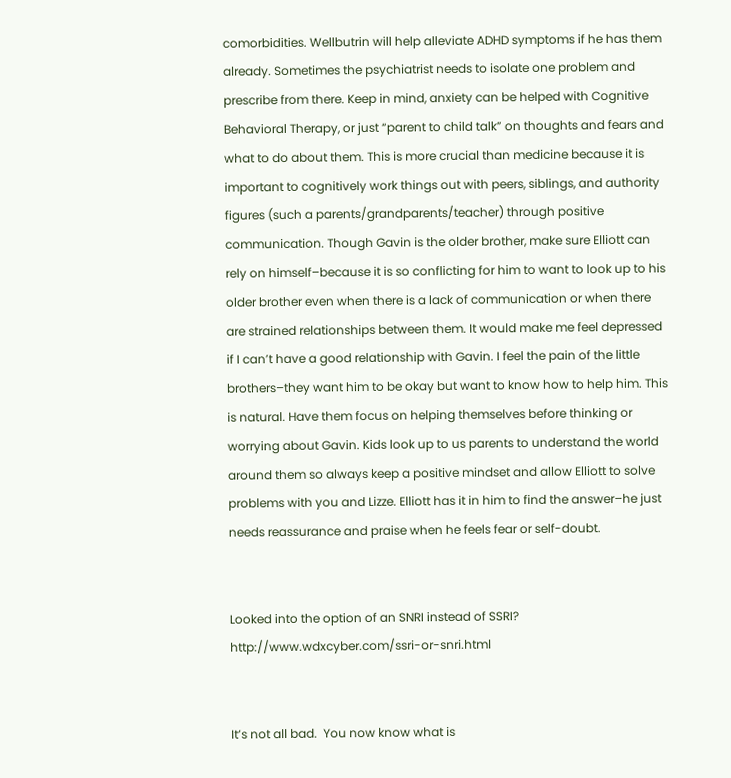comorbidities. Wellbutrin will help alleviate ADHD symptoms if he has them already. Sometimes the psychiatrist needs to isolate one problem and prescribe from there. Keep in mind, anxiety can be helped with Cognitive Behavioral Therapy, or just “parent to child talk” on thoughts and fears and what to do about them. This is more crucial than medicine because it is important to cognitively work things out with peers, siblings, and authority figures (such a parents/grandparents/teacher) through positive communication. Though Gavin is the older brother, make sure Elliott can rely on himself–because it is so conflicting for him to want to look up to his older brother even when there is a lack of communication or when there are strained relationships between them. It would make me feel depressed if I can’t have a good relationship with Gavin. I feel the pain of the little brothers–they want him to be okay but want to know how to help him. This is natural. Have them focus on helping themselves before thinking or worrying about Gavin. Kids look up to us parents to understand the world around them so always keep a positive mindset and allow Elliott to solve problems with you and Lizze. Elliott has it in him to find the answer–he just needs reassurance and praise when he feels fear or self-doubt.


Looked into the option of an SNRI instead of SSRI? http://www.wdxcyber.com/ssri-or-snri.html


It’s not all bad.  You now know what is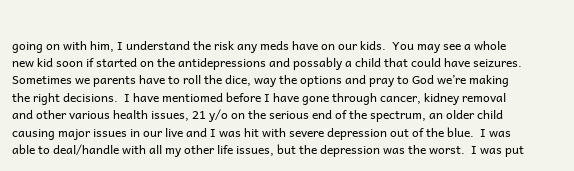going on with him, I understand the risk any meds have on our kids.  You may see a whole new kid soon if started on the antidepressions and possably a child that could have seizures.  Sometimes we parents have to roll the dice, way the options and pray to God we’re making the right decisions.  I have mentiomed before I have gone through cancer, kidney removal and other various health issues, 21 y/o on the serious end of the spectrum, an older child causing major issues in our live and I was hit with severe depression out of the blue.  I was able to deal/handle with all my other life issues, but the depression was the worst.  I was put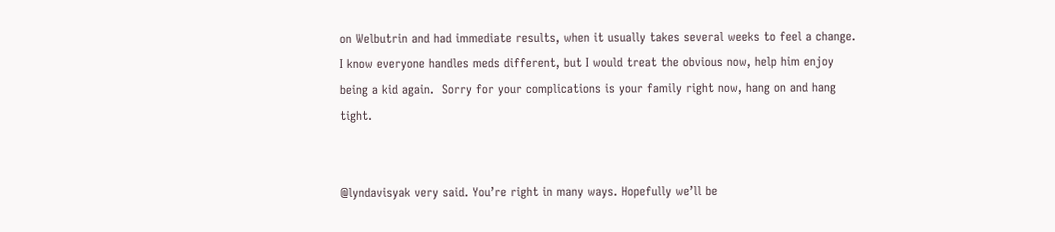on Welbutrin and had immediate results, when it usually takes several weeks to feel a change.   I know everyone handles meds different, but I would treat the obvious now, help him enjoy being a kid again.  Sorry for your complications is your family right now, hang on and hang tight.


@lyndavisyak very said. You’re right in many ways. Hopefully we’ll be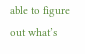able to figure out what’s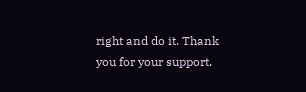right and do it. Thank you for your support.